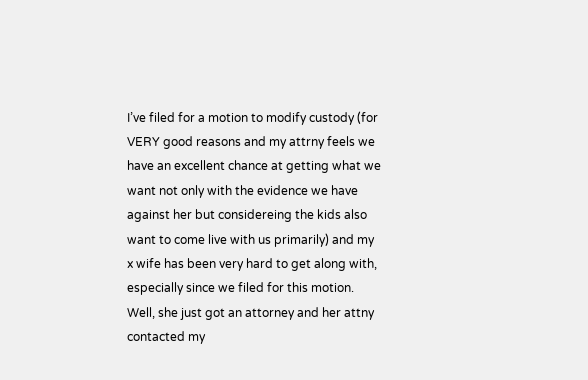I’ve filed for a motion to modify custody (for VERY good reasons and my attrny feels we have an excellent chance at getting what we want not only with the evidence we have against her but considereing the kids also want to come live with us primarily) and my x wife has been very hard to get along with, especially since we filed for this motion. Well, she just got an attorney and her attny contacted my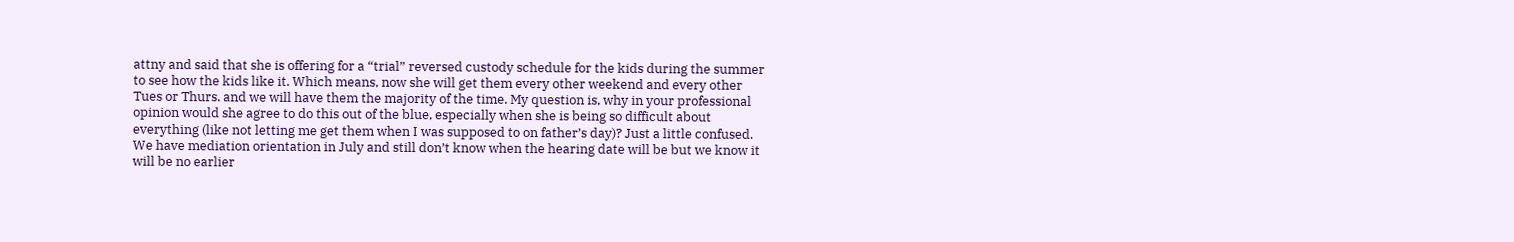attny and said that she is offering for a “trial” reversed custody schedule for the kids during the summer to see how the kids like it. Which means, now she will get them every other weekend and every other Tues or Thurs. and we will have them the majority of the time. My question is, why in your professional opinion would she agree to do this out of the blue, especially when she is being so difficult about everything (like not letting me get them when I was supposed to on father’s day)? Just a little confused. We have mediation orientation in July and still don’t know when the hearing date will be but we know it will be no earlier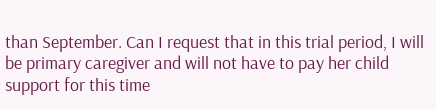than September. Can I request that in this trial period, I will be primary caregiver and will not have to pay her child support for this time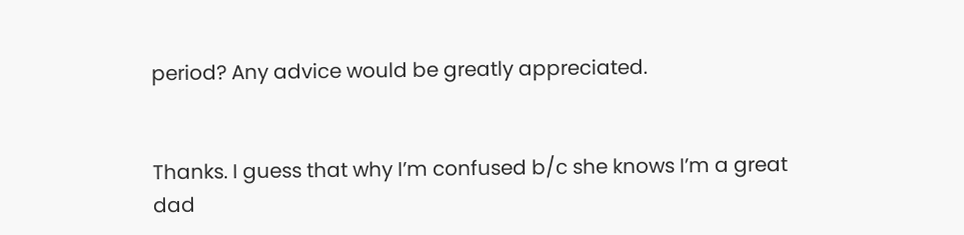period? Any advice would be greatly appreciated.


Thanks. I guess that why I’m confused b/c she knows I’m a great dad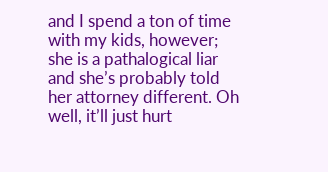and I spend a ton of time with my kids, however; she is a pathalogical liar and she’s probably told her attorney different. Oh well, it’ll just hurt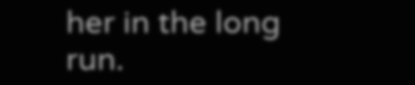her in the long run.